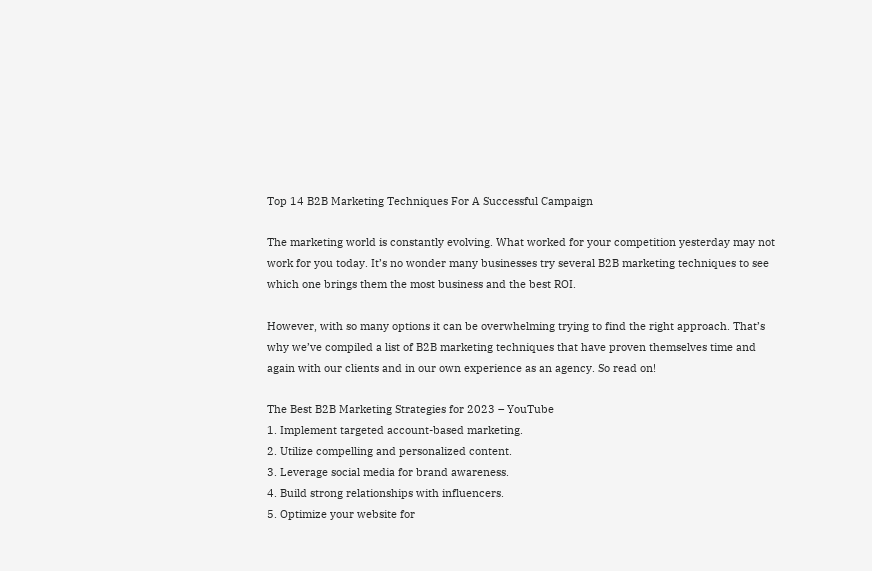Top 14 B2B Marketing Techniques For A Successful Campaign

The marketing world is constantly evolving. What worked for your competition yesterday may not work for you today. It’s no wonder many businesses try several B2B marketing techniques to see which one brings them the most business and the best ROI.

However, with so many options it can be overwhelming trying to find the right approach. That’s why we’ve compiled a list of B2B marketing techniques that have proven themselves time and again with our clients and in our own experience as an agency. So read on!

The Best B2B Marketing Strategies for 2023 – YouTube
1. Implement targeted account-based marketing.
2. Utilize compelling and personalized content.
3. Leverage social media for brand awareness.
4. Build strong relationships with influencers.
5. Optimize your website for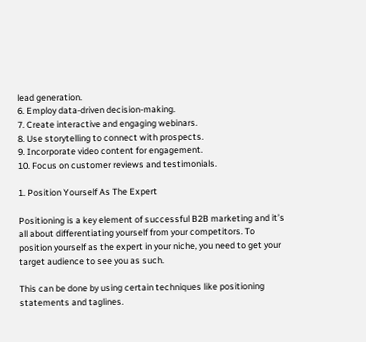lead generation.
6. Employ data-driven decision-making.
7. Create interactive and engaging webinars.
8. Use storytelling to connect with prospects.
9. Incorporate video content for engagement.
10. Focus on customer reviews and testimonials.

1. Position Yourself As The Expert

Positioning is a key element of successful B2B marketing and it’s all about differentiating yourself from your competitors. To position yourself as the expert in your niche, you need to get your target audience to see you as such.

This can be done by using certain techniques like positioning statements and taglines.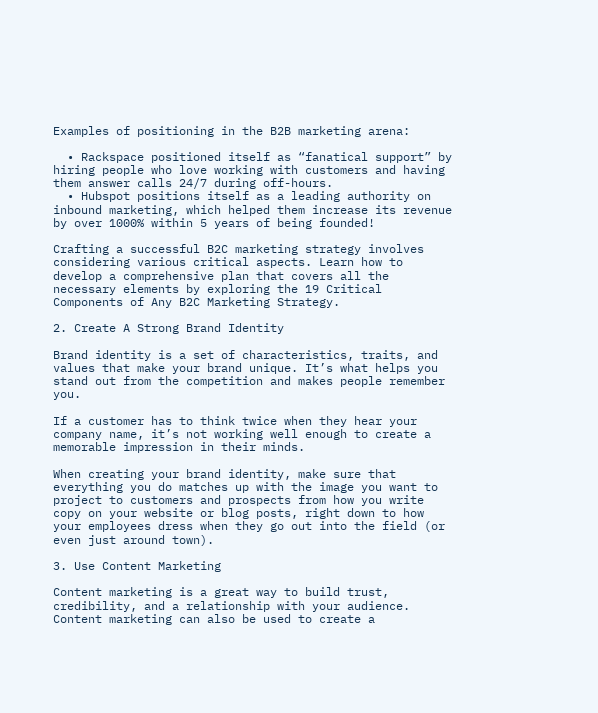Examples of positioning in the B2B marketing arena:

  • Rackspace positioned itself as “fanatical support” by hiring people who love working with customers and having them answer calls 24/7 during off-hours.
  • Hubspot positions itself as a leading authority on inbound marketing, which helped them increase its revenue by over 1000% within 5 years of being founded!

Crafting a successful B2C marketing strategy involves considering various critical aspects. Learn how to develop a comprehensive plan that covers all the necessary elements by exploring the 19 Critical Components of Any B2C Marketing Strategy.

2. Create A Strong Brand Identity

Brand identity is a set of characteristics, traits, and values that make your brand unique. It’s what helps you stand out from the competition and makes people remember you.

If a customer has to think twice when they hear your company name, it’s not working well enough to create a memorable impression in their minds.

When creating your brand identity, make sure that everything you do matches up with the image you want to project to customers and prospects from how you write copy on your website or blog posts, right down to how your employees dress when they go out into the field (or even just around town).

3. Use Content Marketing

Content marketing is a great way to build trust, credibility, and a relationship with your audience. Content marketing can also be used to create a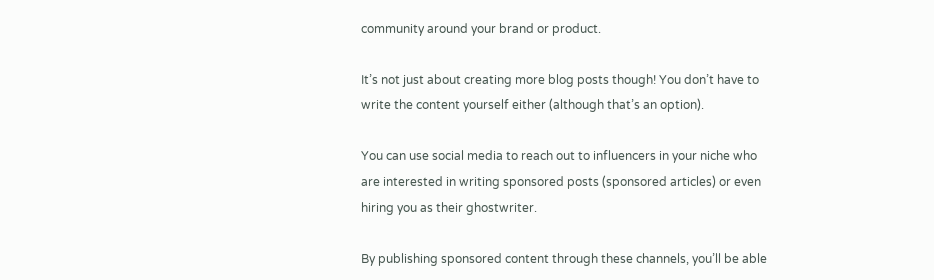community around your brand or product.

It’s not just about creating more blog posts though! You don’t have to write the content yourself either (although that’s an option).

You can use social media to reach out to influencers in your niche who are interested in writing sponsored posts (sponsored articles) or even hiring you as their ghostwriter.

By publishing sponsored content through these channels, you’ll be able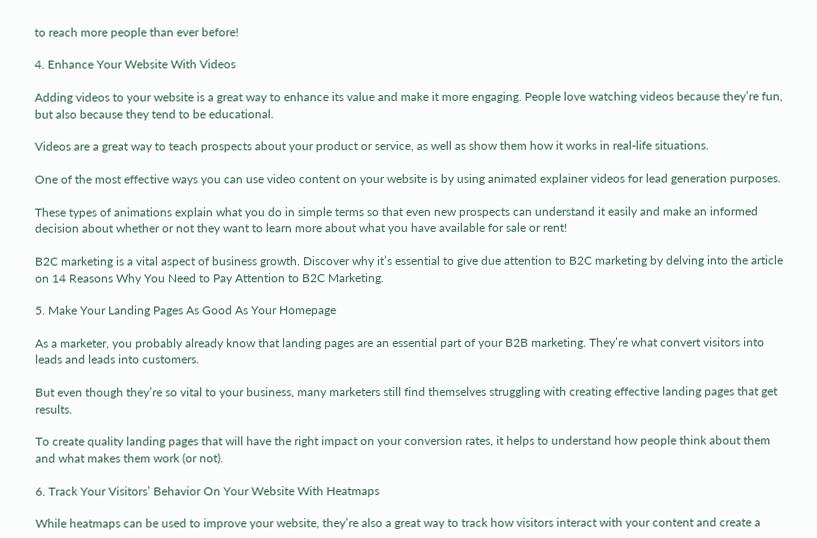to reach more people than ever before!

4. Enhance Your Website With Videos

Adding videos to your website is a great way to enhance its value and make it more engaging. People love watching videos because they’re fun, but also because they tend to be educational.

Videos are a great way to teach prospects about your product or service, as well as show them how it works in real-life situations.

One of the most effective ways you can use video content on your website is by using animated explainer videos for lead generation purposes.

These types of animations explain what you do in simple terms so that even new prospects can understand it easily and make an informed decision about whether or not they want to learn more about what you have available for sale or rent!

B2C marketing is a vital aspect of business growth. Discover why it’s essential to give due attention to B2C marketing by delving into the article on 14 Reasons Why You Need to Pay Attention to B2C Marketing.

5. Make Your Landing Pages As Good As Your Homepage

As a marketer, you probably already know that landing pages are an essential part of your B2B marketing. They’re what convert visitors into leads and leads into customers.

But even though they’re so vital to your business, many marketers still find themselves struggling with creating effective landing pages that get results.

To create quality landing pages that will have the right impact on your conversion rates, it helps to understand how people think about them and what makes them work (or not).

6. Track Your Visitors’ Behavior On Your Website With Heatmaps

While heatmaps can be used to improve your website, they’re also a great way to track how visitors interact with your content and create a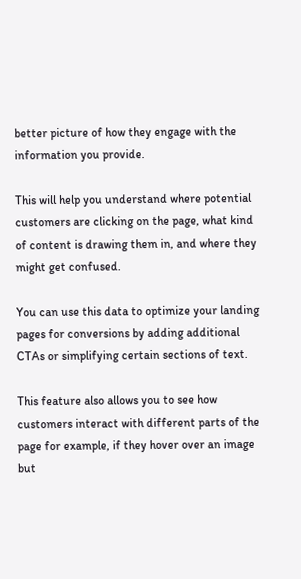better picture of how they engage with the information you provide.

This will help you understand where potential customers are clicking on the page, what kind of content is drawing them in, and where they might get confused.

You can use this data to optimize your landing pages for conversions by adding additional CTAs or simplifying certain sections of text.

This feature also allows you to see how customers interact with different parts of the page for example, if they hover over an image but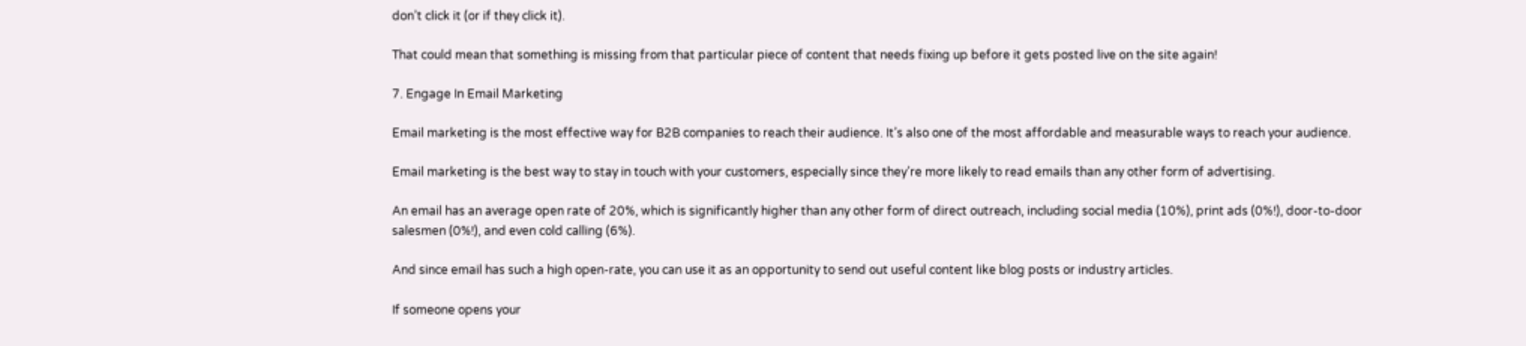don’t click it (or if they click it).

That could mean that something is missing from that particular piece of content that needs fixing up before it gets posted live on the site again!

7. Engage In Email Marketing

Email marketing is the most effective way for B2B companies to reach their audience. It’s also one of the most affordable and measurable ways to reach your audience.

Email marketing is the best way to stay in touch with your customers, especially since they’re more likely to read emails than any other form of advertising.

An email has an average open rate of 20%, which is significantly higher than any other form of direct outreach, including social media (10%), print ads (0%!), door-to-door salesmen (0%!), and even cold calling (6%).

And since email has such a high open-rate, you can use it as an opportunity to send out useful content like blog posts or industry articles.

If someone opens your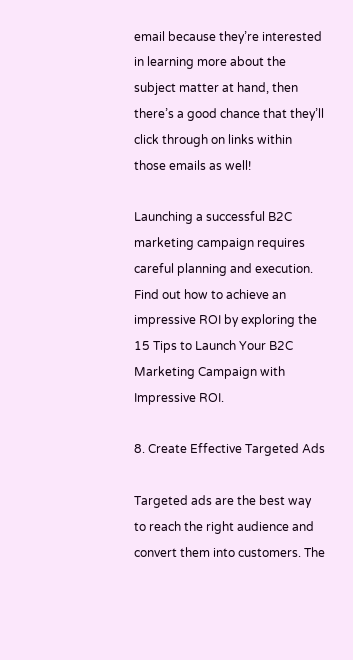email because they’re interested in learning more about the subject matter at hand, then there’s a good chance that they’ll click through on links within those emails as well!

Launching a successful B2C marketing campaign requires careful planning and execution. Find out how to achieve an impressive ROI by exploring the 15 Tips to Launch Your B2C Marketing Campaign with Impressive ROI.

8. Create Effective Targeted Ads

Targeted ads are the best way to reach the right audience and convert them into customers. The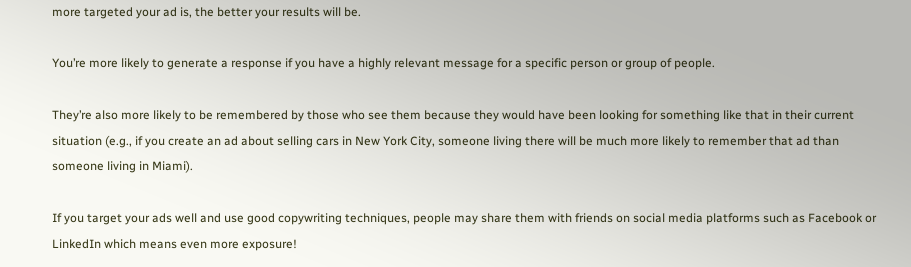more targeted your ad is, the better your results will be.

You’re more likely to generate a response if you have a highly relevant message for a specific person or group of people.

They’re also more likely to be remembered by those who see them because they would have been looking for something like that in their current situation (e.g., if you create an ad about selling cars in New York City, someone living there will be much more likely to remember that ad than someone living in Miami).

If you target your ads well and use good copywriting techniques, people may share them with friends on social media platforms such as Facebook or LinkedIn which means even more exposure!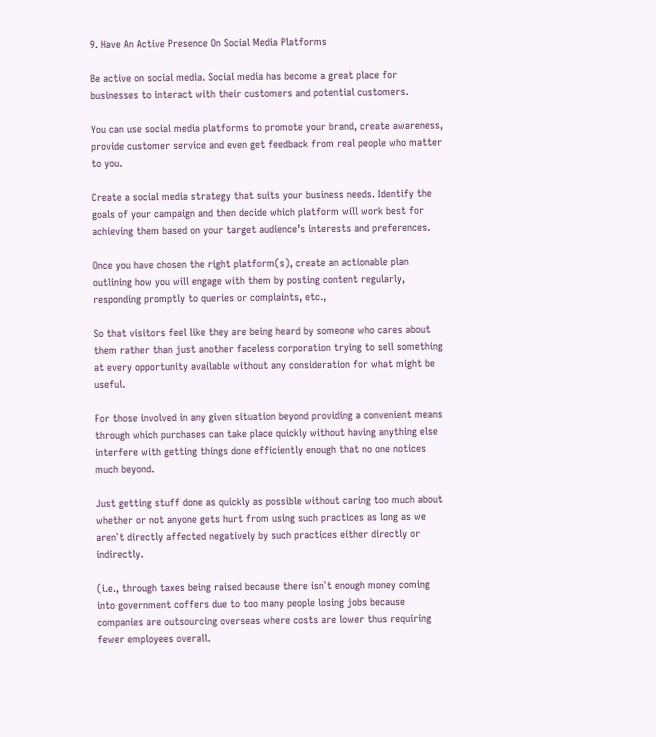9. Have An Active Presence On Social Media Platforms

Be active on social media. Social media has become a great place for businesses to interact with their customers and potential customers.

You can use social media platforms to promote your brand, create awareness, provide customer service and even get feedback from real people who matter to you.

Create a social media strategy that suits your business needs. Identify the goals of your campaign and then decide which platform will work best for achieving them based on your target audience’s interests and preferences.

Once you have chosen the right platform(s), create an actionable plan outlining how you will engage with them by posting content regularly, responding promptly to queries or complaints, etc.,

So that visitors feel like they are being heard by someone who cares about them rather than just another faceless corporation trying to sell something at every opportunity available without any consideration for what might be useful.

For those involved in any given situation beyond providing a convenient means through which purchases can take place quickly without having anything else interfere with getting things done efficiently enough that no one notices much beyond.

Just getting stuff done as quickly as possible without caring too much about whether or not anyone gets hurt from using such practices as long as we aren`t directly affected negatively by such practices either directly or indirectly.

(i.e., through taxes being raised because there isn`t enough money coming into government coffers due to too many people losing jobs because companies are outsourcing overseas where costs are lower thus requiring fewer employees overall.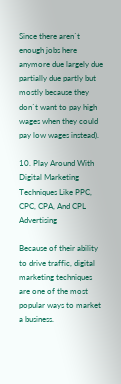Since there aren`t enough jobs here anymore due largely due partially due partly but mostly because they don`t want to pay high wages when they could pay low wages instead).

10. Play Around With Digital Marketing Techniques Like PPC, CPC, CPA, And CPL Advertising

Because of their ability to drive traffic, digital marketing techniques are one of the most popular ways to market a business.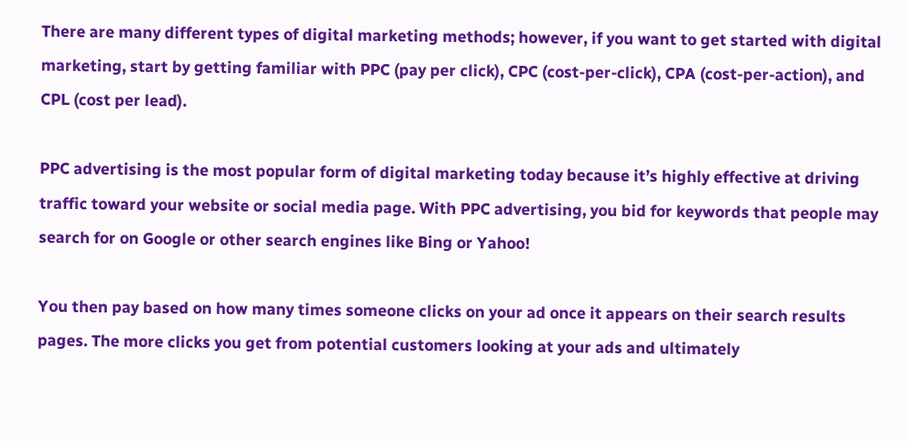There are many different types of digital marketing methods; however, if you want to get started with digital marketing, start by getting familiar with PPC (pay per click), CPC (cost-per-click), CPA (cost-per-action), and CPL (cost per lead).

PPC advertising is the most popular form of digital marketing today because it’s highly effective at driving traffic toward your website or social media page. With PPC advertising, you bid for keywords that people may search for on Google or other search engines like Bing or Yahoo!

You then pay based on how many times someone clicks on your ad once it appears on their search results pages. The more clicks you get from potential customers looking at your ads and ultimately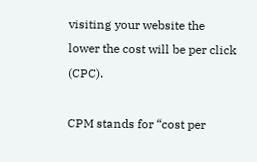visiting your website the lower the cost will be per click (CPC).

CPM stands for “cost per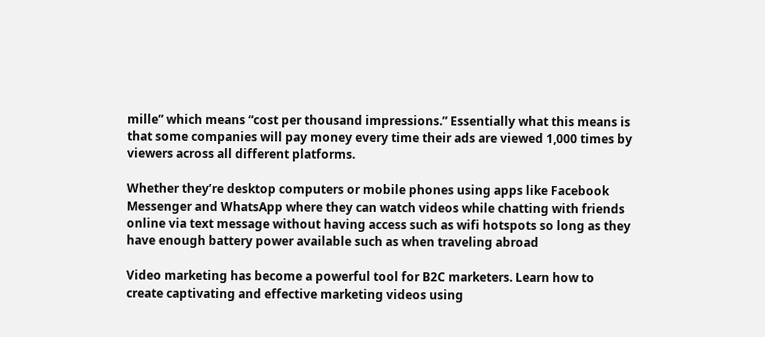mille” which means “cost per thousand impressions.” Essentially what this means is that some companies will pay money every time their ads are viewed 1,000 times by viewers across all different platforms.

Whether they’re desktop computers or mobile phones using apps like Facebook Messenger and WhatsApp where they can watch videos while chatting with friends online via text message without having access such as wifi hotspots so long as they have enough battery power available such as when traveling abroad

Video marketing has become a powerful tool for B2C marketers. Learn how to create captivating and effective marketing videos using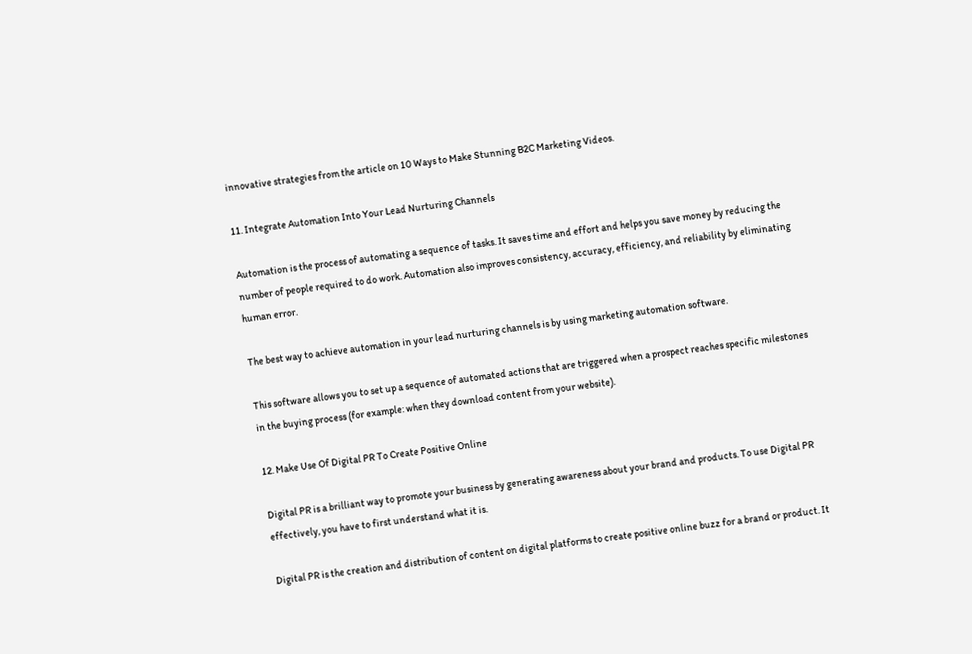innovative strategies from the article on 10 Ways to Make Stunning B2C Marketing Videos.

11. Integrate Automation Into Your Lead Nurturing Channels

Automation is the process of automating a sequence of tasks. It saves time and effort and helps you save money by reducing the number of people required to do work. Automation also improves consistency, accuracy, efficiency, and reliability by eliminating human error.

The best way to achieve automation in your lead nurturing channels is by using marketing automation software.

This software allows you to set up a sequence of automated actions that are triggered when a prospect reaches specific milestones in the buying process (for example: when they download content from your website).

12. Make Use Of Digital PR To Create Positive Online

Digital PR is a brilliant way to promote your business by generating awareness about your brand and products. To use Digital PR effectively, you have to first understand what it is.

Digital PR is the creation and distribution of content on digital platforms to create positive online buzz for a brand or product. It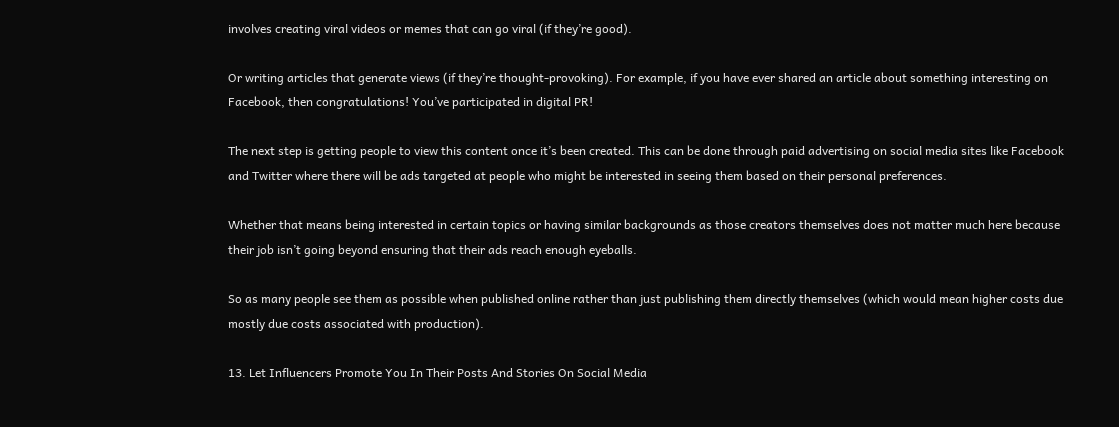involves creating viral videos or memes that can go viral (if they’re good).

Or writing articles that generate views (if they’re thought-provoking). For example, if you have ever shared an article about something interesting on Facebook, then congratulations! You’ve participated in digital PR!

The next step is getting people to view this content once it’s been created. This can be done through paid advertising on social media sites like Facebook and Twitter where there will be ads targeted at people who might be interested in seeing them based on their personal preferences.

Whether that means being interested in certain topics or having similar backgrounds as those creators themselves does not matter much here because their job isn’t going beyond ensuring that their ads reach enough eyeballs.

So as many people see them as possible when published online rather than just publishing them directly themselves (which would mean higher costs due mostly due costs associated with production).

13. Let Influencers Promote You In Their Posts And Stories On Social Media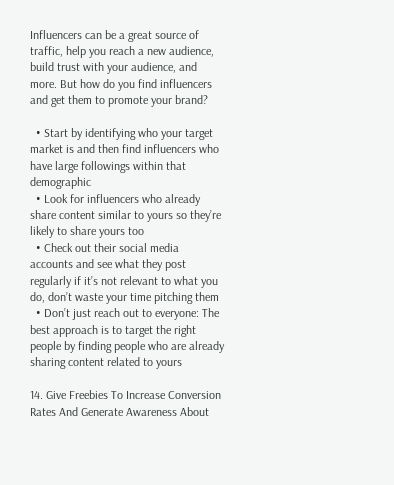Influencers can be a great source of traffic, help you reach a new audience, build trust with your audience, and more. But how do you find influencers and get them to promote your brand?

  • Start by identifying who your target market is and then find influencers who have large followings within that demographic
  • Look for influencers who already share content similar to yours so they’re likely to share yours too
  • Check out their social media accounts and see what they post regularly if it’s not relevant to what you do, don’t waste your time pitching them
  • Don’t just reach out to everyone: The best approach is to target the right people by finding people who are already sharing content related to yours

14. Give Freebies To Increase Conversion Rates And Generate Awareness About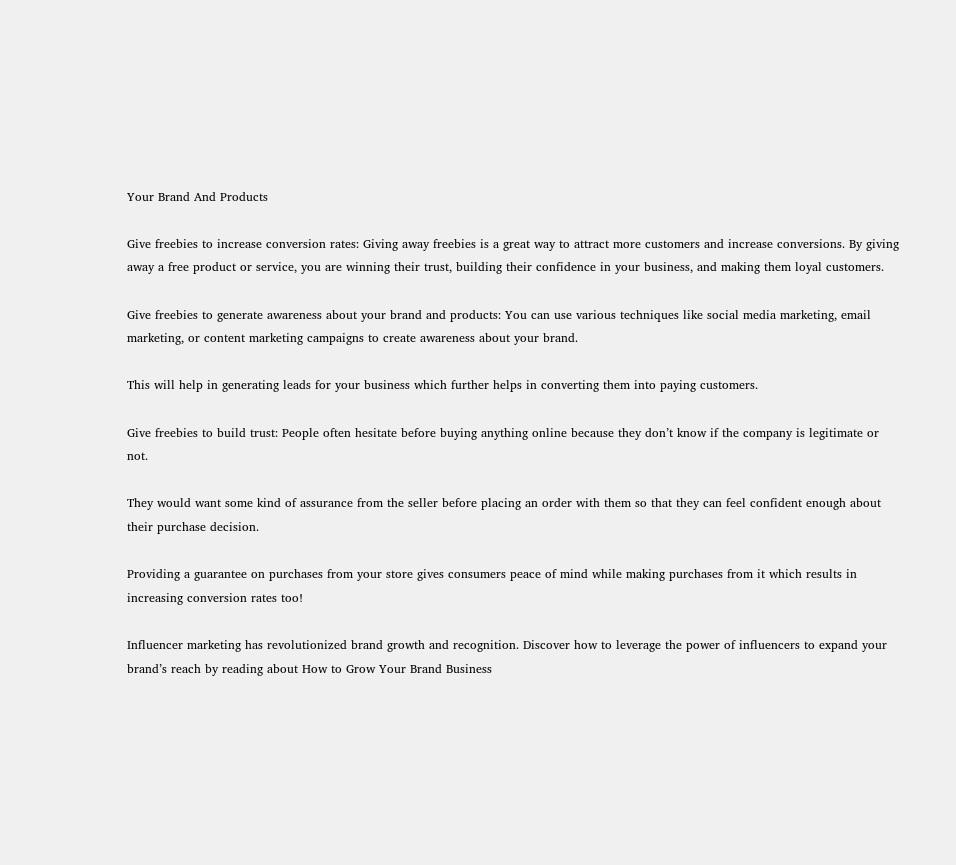Your Brand And Products

Give freebies to increase conversion rates: Giving away freebies is a great way to attract more customers and increase conversions. By giving away a free product or service, you are winning their trust, building their confidence in your business, and making them loyal customers.

Give freebies to generate awareness about your brand and products: You can use various techniques like social media marketing, email marketing, or content marketing campaigns to create awareness about your brand.

This will help in generating leads for your business which further helps in converting them into paying customers.

Give freebies to build trust: People often hesitate before buying anything online because they don’t know if the company is legitimate or not.

They would want some kind of assurance from the seller before placing an order with them so that they can feel confident enough about their purchase decision.

Providing a guarantee on purchases from your store gives consumers peace of mind while making purchases from it which results in increasing conversion rates too!

Influencer marketing has revolutionized brand growth and recognition. Discover how to leverage the power of influencers to expand your brand’s reach by reading about How to Grow Your Brand Business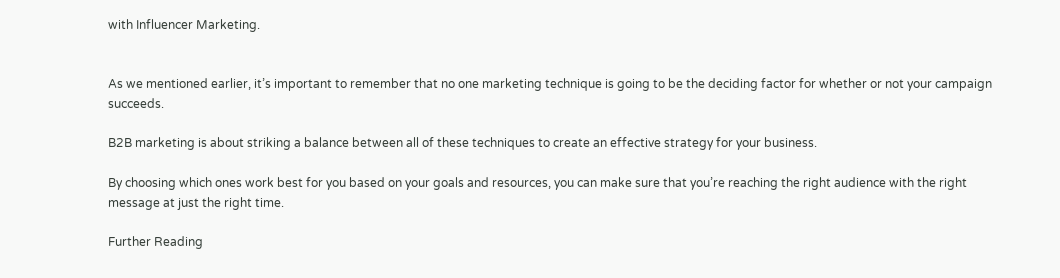with Influencer Marketing.


As we mentioned earlier, it’s important to remember that no one marketing technique is going to be the deciding factor for whether or not your campaign succeeds.

B2B marketing is about striking a balance between all of these techniques to create an effective strategy for your business.

By choosing which ones work best for you based on your goals and resources, you can make sure that you’re reaching the right audience with the right message at just the right time.

Further Reading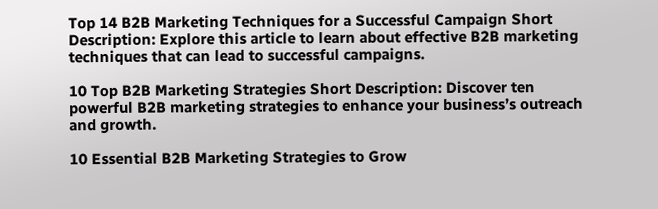Top 14 B2B Marketing Techniques for a Successful Campaign Short Description: Explore this article to learn about effective B2B marketing techniques that can lead to successful campaigns.

10 Top B2B Marketing Strategies Short Description: Discover ten powerful B2B marketing strategies to enhance your business’s outreach and growth.

10 Essential B2B Marketing Strategies to Grow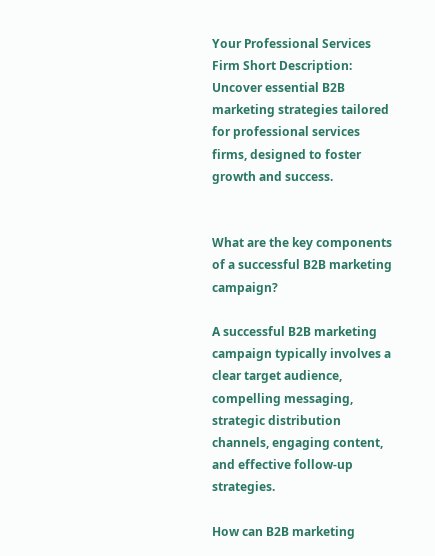Your Professional Services Firm Short Description: Uncover essential B2B marketing strategies tailored for professional services firms, designed to foster growth and success.


What are the key components of a successful B2B marketing campaign?

A successful B2B marketing campaign typically involves a clear target audience, compelling messaging, strategic distribution channels, engaging content, and effective follow-up strategies.

How can B2B marketing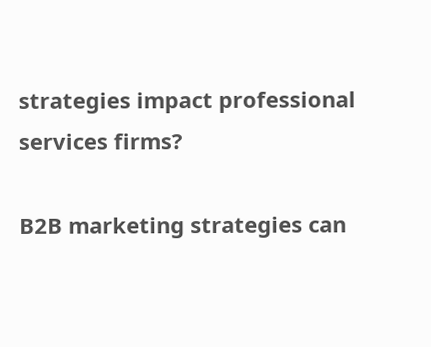strategies impact professional services firms?

B2B marketing strategies can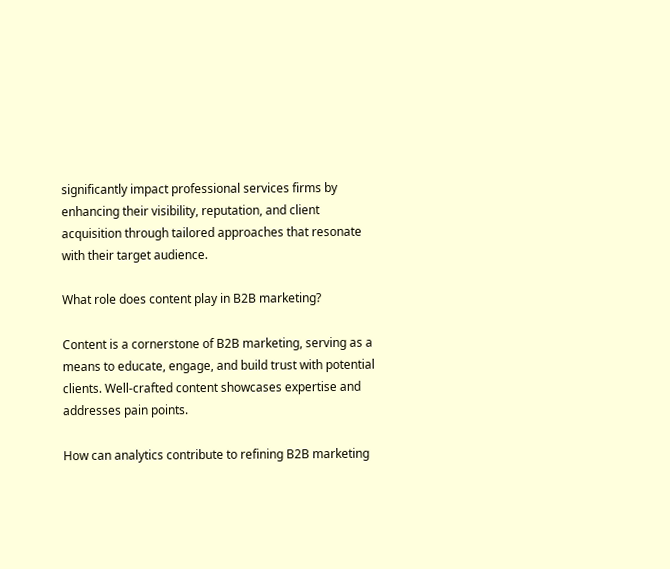significantly impact professional services firms by enhancing their visibility, reputation, and client acquisition through tailored approaches that resonate with their target audience.

What role does content play in B2B marketing?

Content is a cornerstone of B2B marketing, serving as a means to educate, engage, and build trust with potential clients. Well-crafted content showcases expertise and addresses pain points.

How can analytics contribute to refining B2B marketing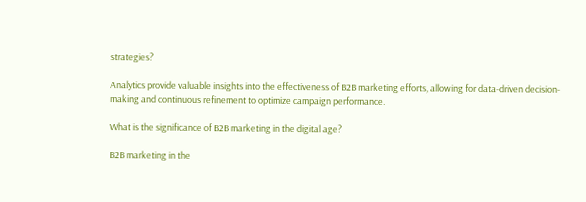strategies?

Analytics provide valuable insights into the effectiveness of B2B marketing efforts, allowing for data-driven decision-making and continuous refinement to optimize campaign performance.

What is the significance of B2B marketing in the digital age?

B2B marketing in the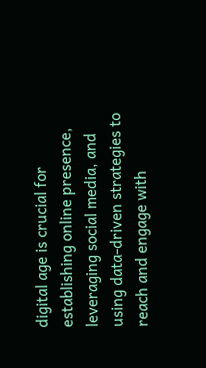digital age is crucial for establishing online presence, leveraging social media, and using data-driven strategies to reach and engage with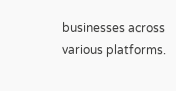businesses across various platforms.